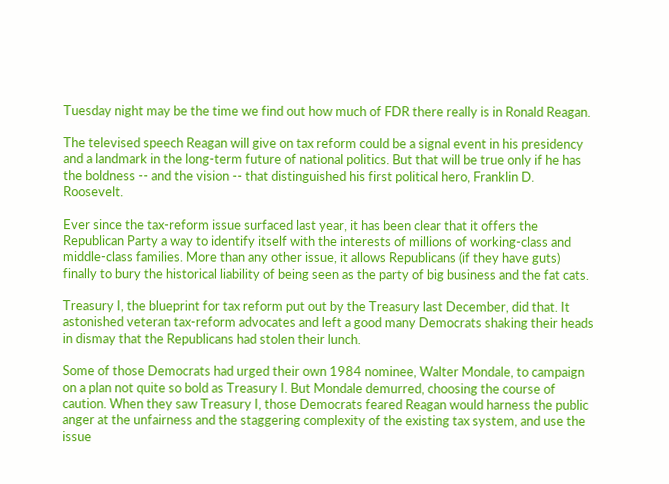Tuesday night may be the time we find out how much of FDR there really is in Ronald Reagan.

The televised speech Reagan will give on tax reform could be a signal event in his presidency and a landmark in the long-term future of national politics. But that will be true only if he has the boldness -- and the vision -- that distinguished his first political hero, Franklin D. Roosevelt.

Ever since the tax-reform issue surfaced last year, it has been clear that it offers the Republican Party a way to identify itself with the interests of millions of working-class and middle-class families. More than any other issue, it allows Republicans (if they have guts) finally to bury the historical liability of being seen as the party of big business and the fat cats.

Treasury I, the blueprint for tax reform put out by the Treasury last December, did that. It astonished veteran tax-reform advocates and left a good many Democrats shaking their heads in dismay that the Republicans had stolen their lunch.

Some of those Democrats had urged their own 1984 nominee, Walter Mondale, to campaign on a plan not quite so bold as Treasury I. But Mondale demurred, choosing the course of caution. When they saw Treasury I, those Democrats feared Reagan would harness the public anger at the unfairness and the staggering complexity of the existing tax system, and use the issue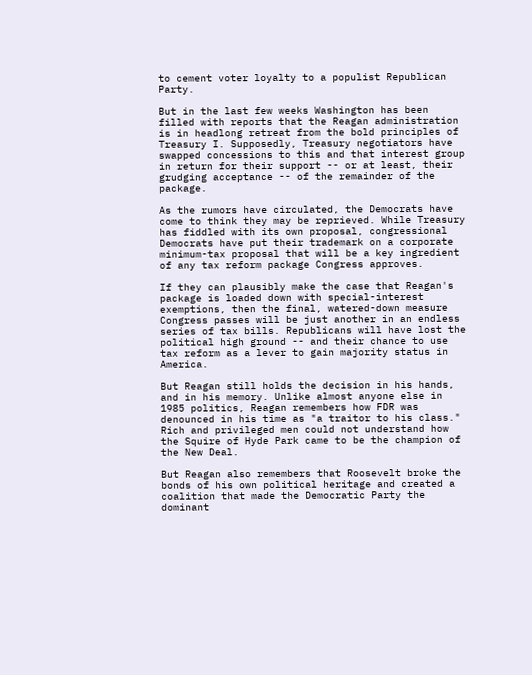to cement voter loyalty to a populist Republican Party.

But in the last few weeks Washington has been filled with reports that the Reagan administration is in headlong retreat from the bold principles of Treasury I. Supposedly, Treasury negotiators have swapped concessions to this and that interest group in return for their support -- or at least, their grudging acceptance -- of the remainder of the package.

As the rumors have circulated, the Democrats have come to think they may be reprieved. While Treasury has fiddled with its own proposal, congressional Democrats have put their trademark on a corporate minimum-tax proposal that will be a key ingredient of any tax reform package Congress approves.

If they can plausibly make the case that Reagan's package is loaded down with special-interest exemptions, then the final, watered-down measure Congress passes will be just another in an endless series of tax bills. Republicans will have lost the political high ground -- and their chance to use tax reform as a lever to gain majority status in America.

But Reagan still holds the decision in his hands, and in his memory. Unlike almost anyone else in 1985 politics, Reagan remembers how FDR was denounced in his time as "a traitor to his class." Rich and privileged men could not understand how the Squire of Hyde Park came to be the champion of the New Deal.

But Reagan also remembers that Roosevelt broke the bonds of his own political heritage and created a coalition that made the Democratic Party the dominant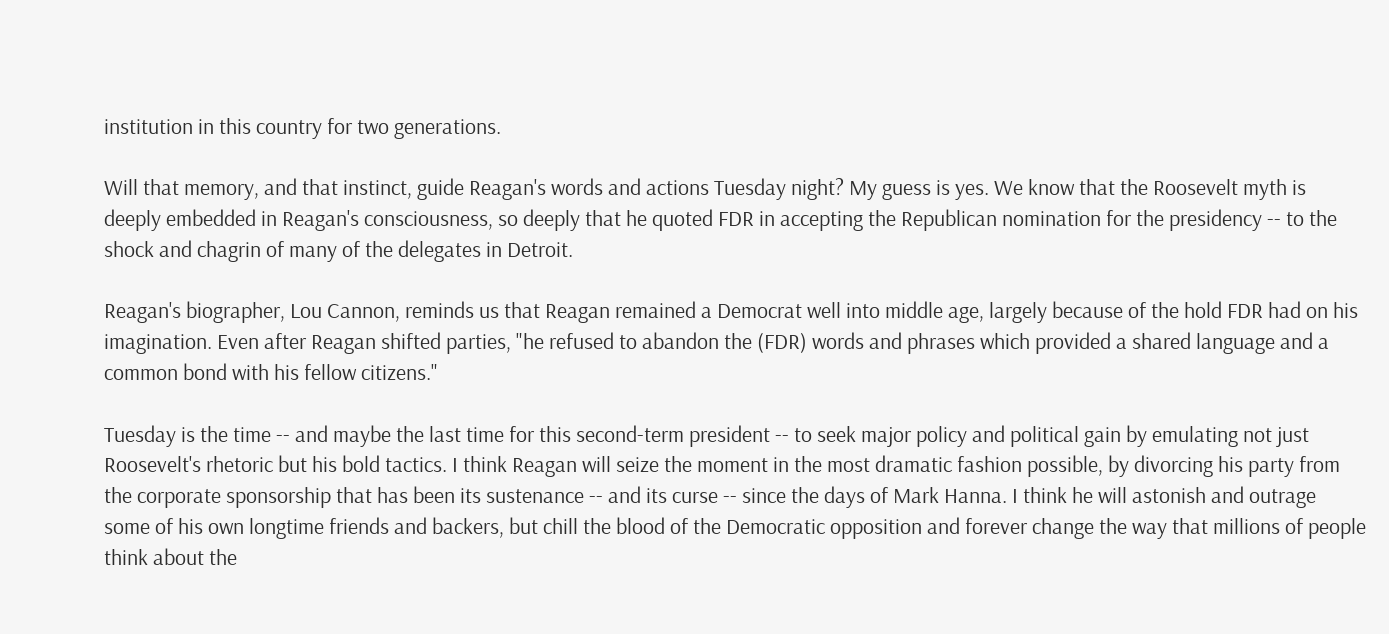institution in this country for two generations.

Will that memory, and that instinct, guide Reagan's words and actions Tuesday night? My guess is yes. We know that the Roosevelt myth is deeply embedded in Reagan's consciousness, so deeply that he quoted FDR in accepting the Republican nomination for the presidency -- to the shock and chagrin of many of the delegates in Detroit.

Reagan's biographer, Lou Cannon, reminds us that Reagan remained a Democrat well into middle age, largely because of the hold FDR had on his imagination. Even after Reagan shifted parties, "he refused to abandon the (FDR) words and phrases which provided a shared language and a common bond with his fellow citizens."

Tuesday is the time -- and maybe the last time for this second-term president -- to seek major policy and political gain by emulating not just Roosevelt's rhetoric but his bold tactics. I think Reagan will seize the moment in the most dramatic fashion possible, by divorcing his party from the corporate sponsorship that has been its sustenance -- and its curse -- since the days of Mark Hanna. I think he will astonish and outrage some of his own longtime friends and backers, but chill the blood of the Democratic opposition and forever change the way that millions of people think about the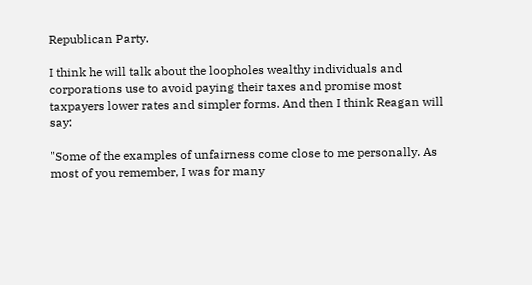Republican Party.

I think he will talk about the loopholes wealthy individuals and corporations use to avoid paying their taxes and promise most taxpayers lower rates and simpler forms. And then I think Reagan will say:

"Some of the examples of unfairness come close to me personally. As most of you remember, I was for many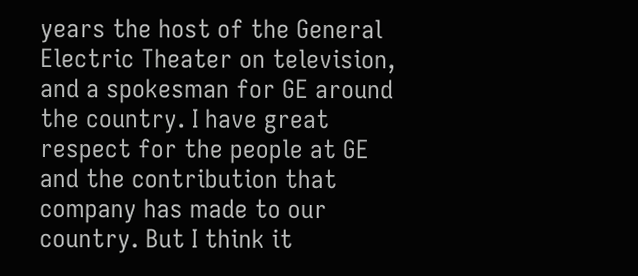years the host of the General Electric Theater on television, and a spokesman for GE around the country. I have great respect for the people at GE and the contribution that company has made to our country. But I think it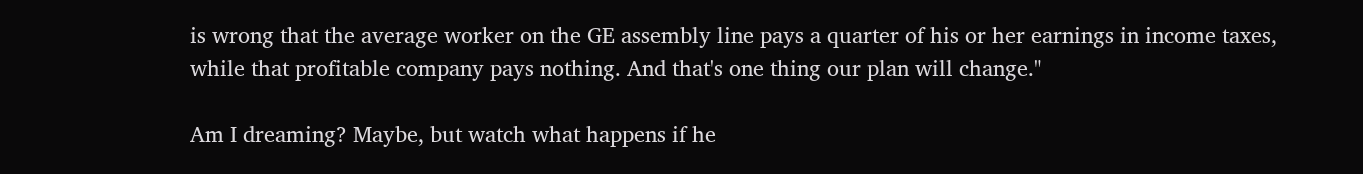is wrong that the average worker on the GE assembly line pays a quarter of his or her earnings in income taxes, while that profitable company pays nothing. And that's one thing our plan will change."

Am I dreaming? Maybe, but watch what happens if he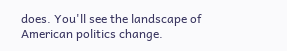does. You'll see the landscape of American politics change.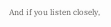And if you listen closely,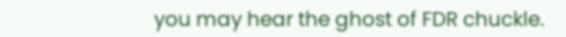you may hear the ghost of FDR chuckle.